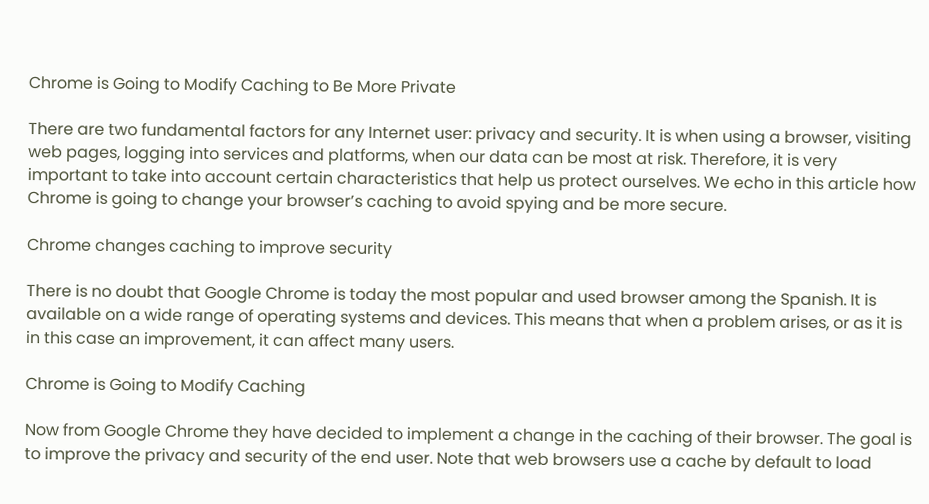Chrome is Going to Modify Caching to Be More Private

There are two fundamental factors for any Internet user: privacy and security. It is when using a browser, visiting web pages, logging into services and platforms, when our data can be most at risk. Therefore, it is very important to take into account certain characteristics that help us protect ourselves. We echo in this article how Chrome is going to change your browser’s caching to avoid spying and be more secure.

Chrome changes caching to improve security

There is no doubt that Google Chrome is today the most popular and used browser among the Spanish. It is available on a wide range of operating systems and devices. This means that when a problem arises, or as it is in this case an improvement, it can affect many users.

Chrome is Going to Modify Caching

Now from Google Chrome they have decided to implement a change in the caching of their browser. The goal is to improve the privacy and security of the end user. Note that web browsers use a cache by default to load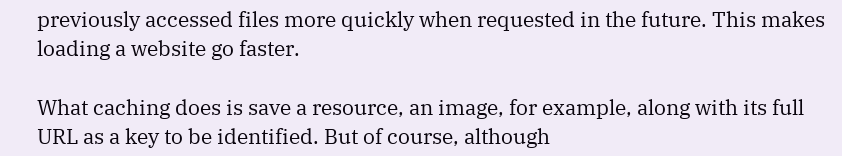previously accessed files more quickly when requested in the future. This makes loading a website go faster.

What caching does is save a resource, an image, for example, along with its full URL as a key to be identified. But of course, although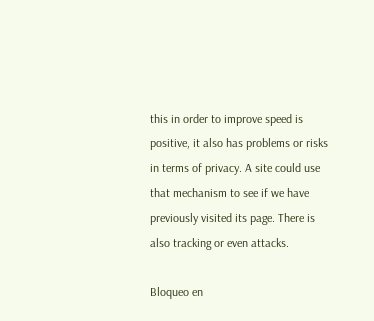this in order to improve speed is positive, it also has problems or risks in terms of privacy. A site could use that mechanism to see if we have previously visited its page. There is also tracking or even attacks.

Bloqueo en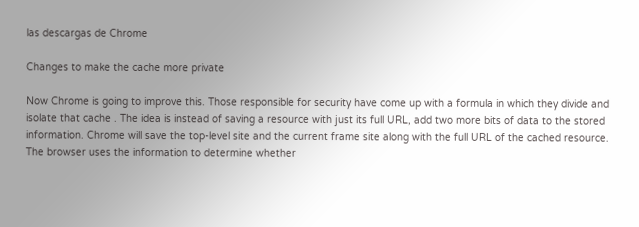las descargas de Chrome

Changes to make the cache more private

Now Chrome is going to improve this. Those responsible for security have come up with a formula in which they divide and isolate that cache . The idea is instead of saving a resource with just its full URL, add two more bits of data to the stored information. Chrome will save the top-level site and the current frame site along with the full URL of the cached resource. The browser uses the information to determine whether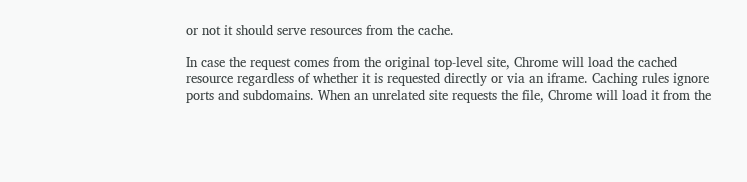or not it should serve resources from the cache.

In case the request comes from the original top-level site, Chrome will load the cached resource regardless of whether it is requested directly or via an iframe. Caching rules ignore ports and subdomains. When an unrelated site requests the file, Chrome will load it from the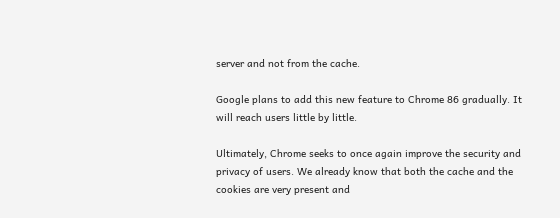server and not from the cache.

Google plans to add this new feature to Chrome 86 gradually. It will reach users little by little.

Ultimately, Chrome seeks to once again improve the security and privacy of users. We already know that both the cache and the cookies are very present and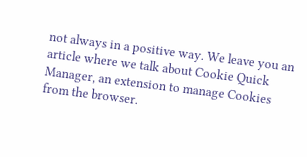not always in a positive way. We leave you an article where we talk about Cookie Quick Manager, an extension to manage Cookies from the browser.